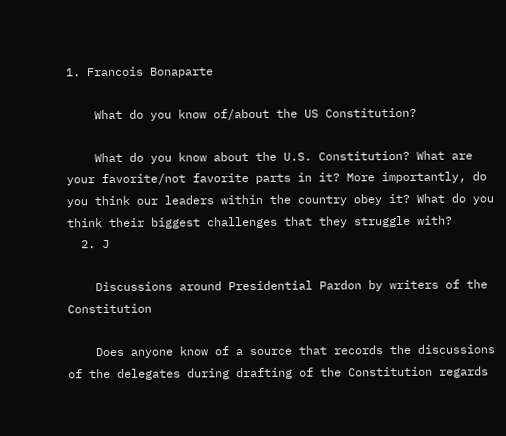1. Francois Bonaparte

    What do you know of/about the US Constitution?

    What do you know about the U.S. Constitution? What are your favorite/not favorite parts in it? More importantly, do you think our leaders within the country obey it? What do you think their biggest challenges that they struggle with?
  2. J

    Discussions around Presidential Pardon by writers of the Constitution

    Does anyone know of a source that records the discussions of the delegates during drafting of the Constitution regards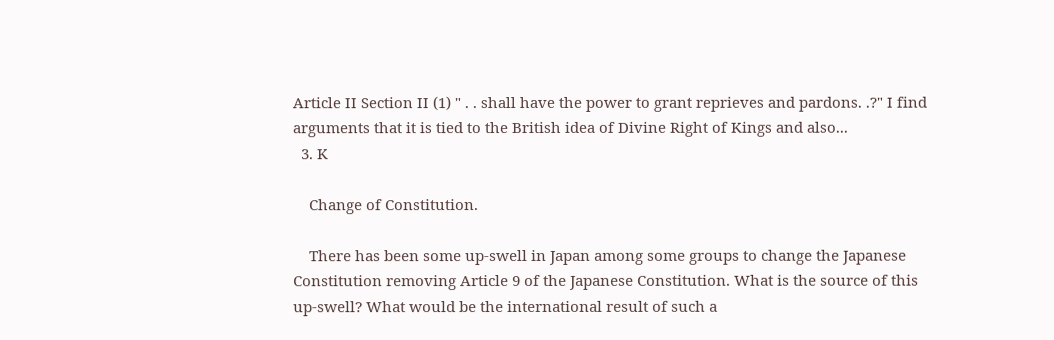Article II Section II (1) " . . shall have the power to grant reprieves and pardons. .?" I find arguments that it is tied to the British idea of Divine Right of Kings and also...
  3. K

    Change of Constitution.

    There has been some up-swell in Japan among some groups to change the Japanese Constitution removing Article 9 of the Japanese Constitution. What is the source of this up-swell? What would be the international result of such a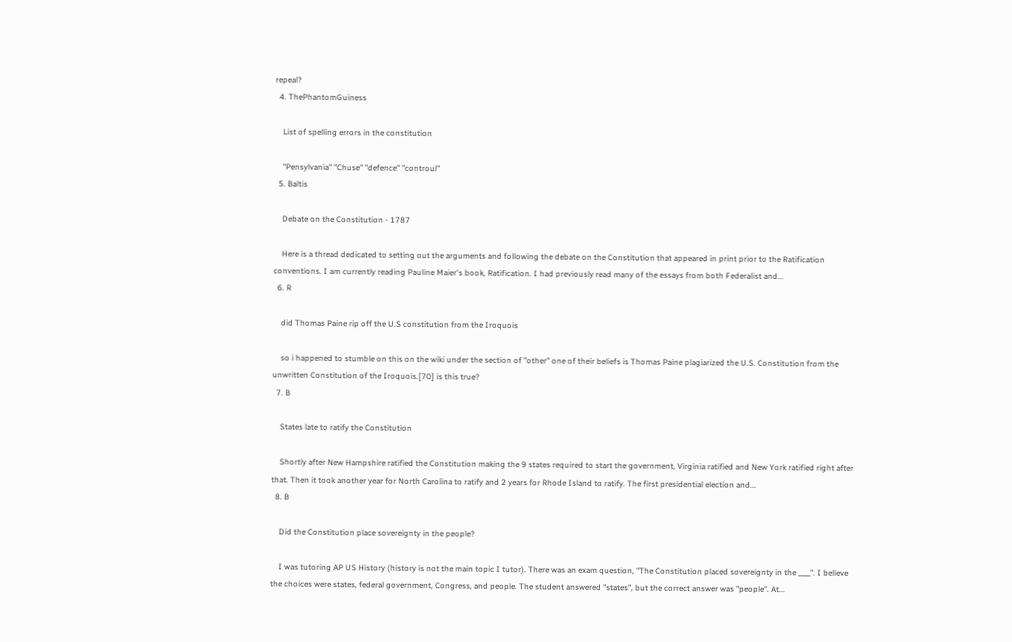repeal?
  4. ThePhantomGuiness

    List of spelling errors in the constitution

    "Pensylvania" "Chuse" "defence" "controul"
  5. Baltis

    Debate on the Constitution - 1787

    Here is a thread dedicated to setting out the arguments and following the debate on the Constitution that appeared in print prior to the Ratification conventions. I am currently reading Pauline Maier's book, Ratification. I had previously read many of the essays from both Federalist and...
  6. R

    did Thomas Paine rip off the U.S constitution from the Iroquois

    so i happened to stumble on this on the wiki under the section of "other" one of their beliefs is Thomas Paine plagiarized the U.S. Constitution from the unwritten Constitution of the Iroquois.[70] is this true?
  7. B

    States late to ratify the Constitution

    Shortly after New Hampshire ratified the Constitution making the 9 states required to start the government, Virginia ratified and New York ratified right after that. Then it took another year for North Carolina to ratify and 2 years for Rhode Island to ratify. The first presidential election and...
  8. B

    Did the Constitution place sovereignty in the people?

    I was tutoring AP US History (history is not the main topic I tutor). There was an exam question, "The Constitution placed sovereignty in the ____". I believe the choices were states, federal government, Congress, and people. The student answered "states", but the correct answer was "people". At...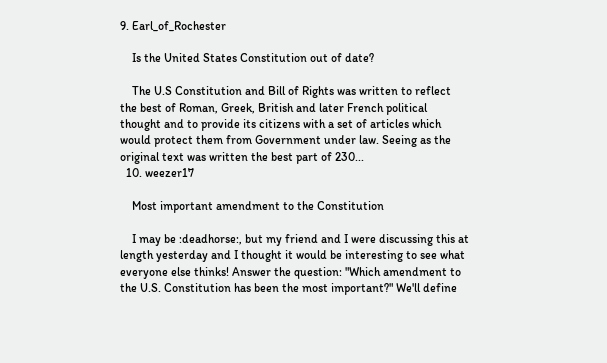9. Earl_of_Rochester

    Is the United States Constitution out of date?

    The U.S Constitution and Bill of Rights was written to reflect the best of Roman, Greek, British and later French political thought and to provide its citizens with a set of articles which would protect them from Government under law. Seeing as the original text was written the best part of 230...
  10. weezer17

    Most important amendment to the Constitution

    I may be :deadhorse:, but my friend and I were discussing this at length yesterday and I thought it would be interesting to see what everyone else thinks! Answer the question: "Which amendment to the U.S. Constitution has been the most important?" We'll define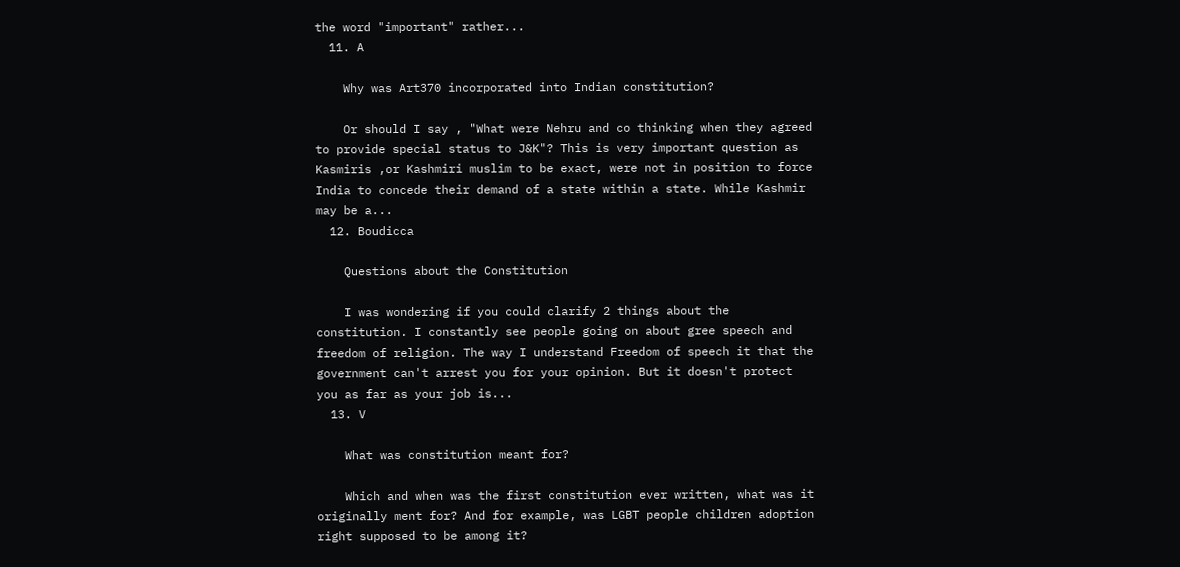the word "important" rather...
  11. A

    Why was Art370 incorporated into Indian constitution?

    Or should I say , "What were Nehru and co thinking when they agreed to provide special status to J&K"? This is very important question as Kasmiris ,or Kashmiri muslim to be exact, were not in position to force India to concede their demand of a state within a state. While Kashmir may be a...
  12. Boudicca

    Questions about the Constitution

    I was wondering if you could clarify 2 things about the constitution. I constantly see people going on about gree speech and freedom of religion. The way I understand Freedom of speech it that the government can't arrest you for your opinion. But it doesn't protect you as far as your job is...
  13. V

    What was constitution meant for?

    Which and when was the first constitution ever written, what was it originally ment for? And for example, was LGBT people children adoption right supposed to be among it?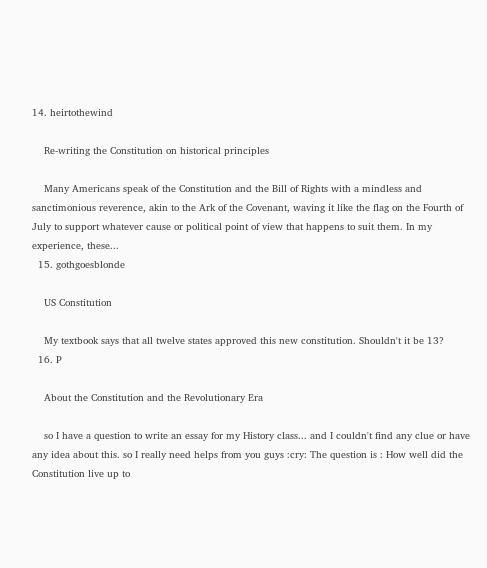14. heirtothewind

    Re-writing the Constitution on historical principles

    Many Americans speak of the Constitution and the Bill of Rights with a mindless and sanctimonious reverence, akin to the Ark of the Covenant, waving it like the flag on the Fourth of July to support whatever cause or political point of view that happens to suit them. In my experience, these...
  15. gothgoesblonde

    US Constitution

    My textbook says that all twelve states approved this new constitution. Shouldn't it be 13?
  16. P

    About the Constitution and the Revolutionary Era

    so I have a question to write an essay for my History class... and I couldn't find any clue or have any idea about this. so I really need helps from you guys :cry: The question is : How well did the Constitution live up to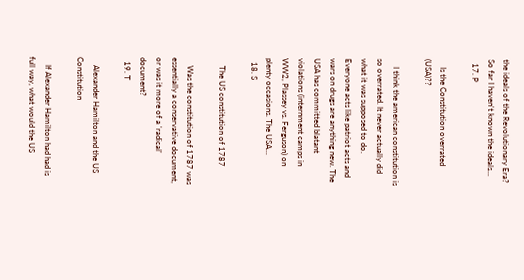the ideals of the Revolutionary Era? So far I haven't known the ideals...
  17. P

    Is the Constitution overrated (USA)??

    I think the american constitution is so overrated. It never actually did what it was supposed to do. Everyone acts like patriot acts and wars on drugs are anything new. The USA has committed blatant violations (internment camps in WW2, Plassey vs. Ferguson) on plenty occasions. The USA...
  18. S

    The US constitution of 1787

    Was the constitution of 1787 was essentially a conservative document, or was it more of a 'radical' document?
  19. T

    Alexander Hamilton and the US Constitution

    If Alexander Hamilton had had is full way, what would the US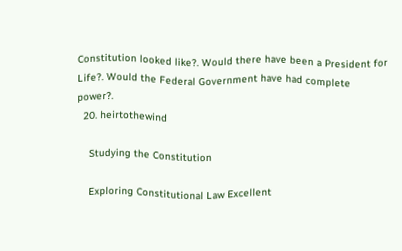Constitution looked like?. Would there have been a President for Life?. Would the Federal Government have had complete power?.
  20. heirtothewind

    Studying the Constitution

    Exploring Constitutional Law Excellent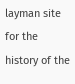layman site for the history of the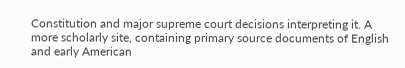Constitution and major supreme court decisions interpreting it. A more scholarly site, containing primary source documents of English and early American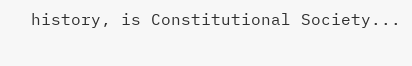history, is Constitutional Society...